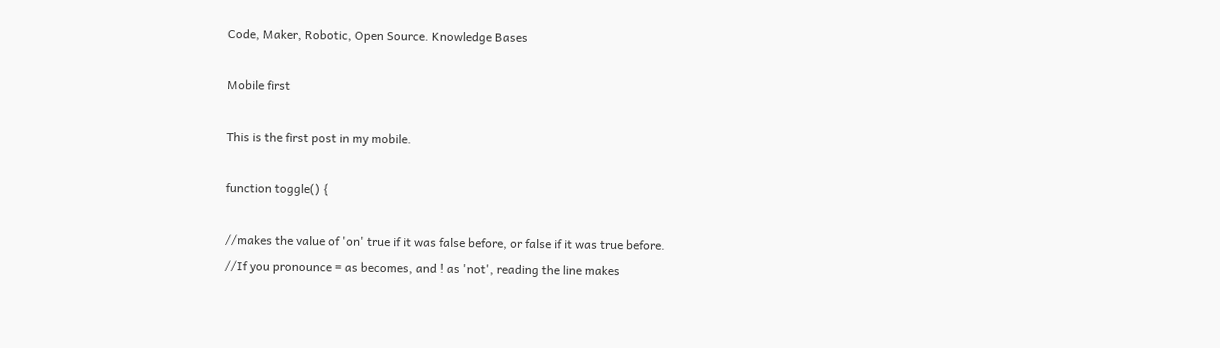Code, Maker, Robotic, Open Source. Knowledge Bases

Mobile first

This is the first post in my mobile.

function toggle() {

//makes the value of 'on' true if it was false before, or false if it was true before.
//If you pronounce = as becomes, and ! as 'not', reading the line makes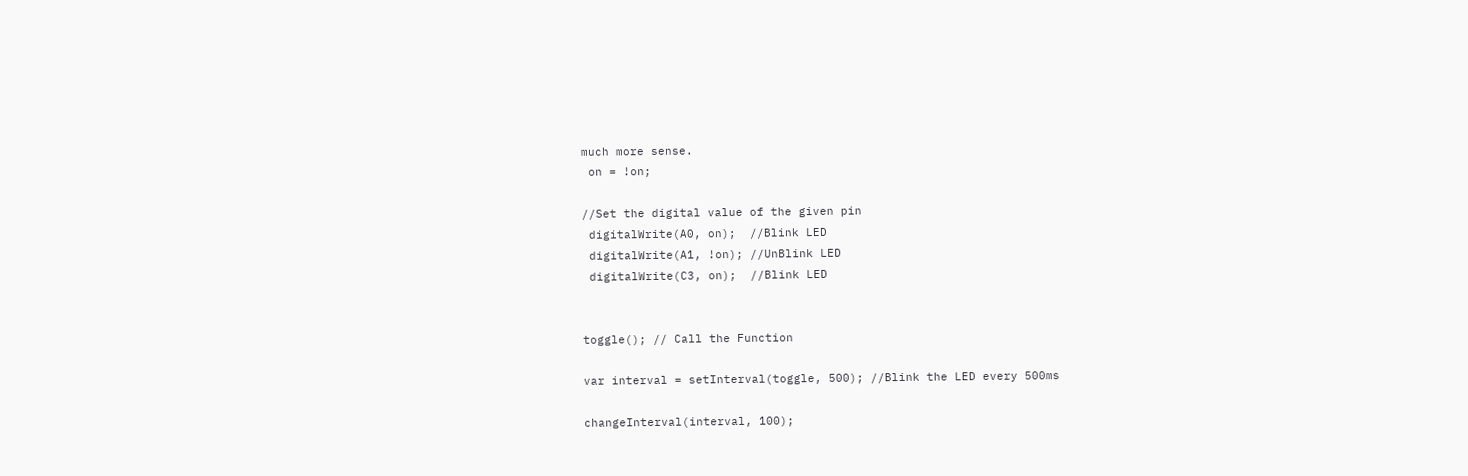much more sense.
 on = !on;

//Set the digital value of the given pin
 digitalWrite(A0, on);  //Blink LED
 digitalWrite(A1, !on); //UnBlink LED
 digitalWrite(C3, on);  //Blink LED


toggle(); // Call the Function

var interval = setInterval(toggle, 500); //Blink the LED every 500ms

changeInterval(interval, 100);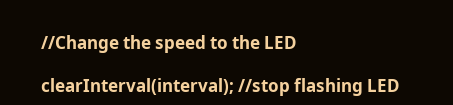//Change the speed to the LED

clearInterval(interval); //stop flashing LED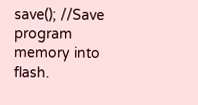save(); //Save program memory into flash.